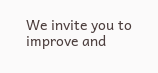We invite you to improve and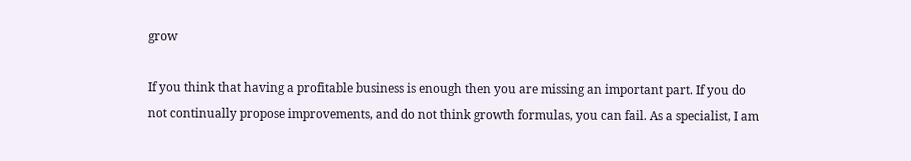grow

If you think that having a profitable business is enough then you are missing an important part. If you do not continually propose improvements, and do not think growth formulas, you can fail. As a specialist, I am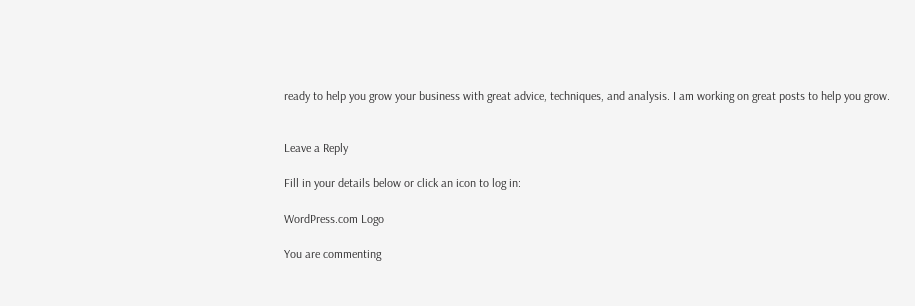ready to help you grow your business with great advice, techniques, and analysis. I am working on great posts to help you grow.


Leave a Reply

Fill in your details below or click an icon to log in:

WordPress.com Logo

You are commenting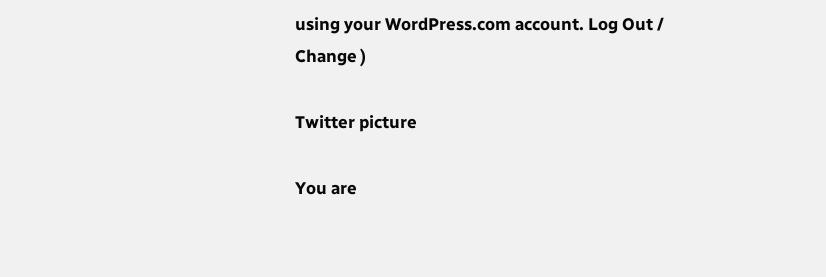using your WordPress.com account. Log Out /  Change )

Twitter picture

You are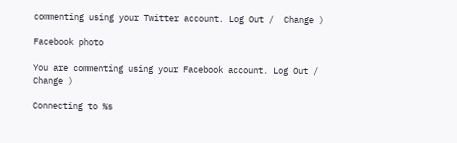commenting using your Twitter account. Log Out /  Change )

Facebook photo

You are commenting using your Facebook account. Log Out /  Change )

Connecting to %s